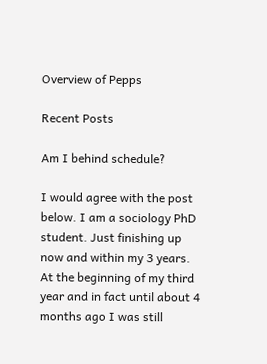Overview of Pepps

Recent Posts

Am I behind schedule?

I would agree with the post below. I am a sociology PhD student. Just finishing up now and within my 3 years. At the beginning of my third year and in fact until about 4 months ago I was still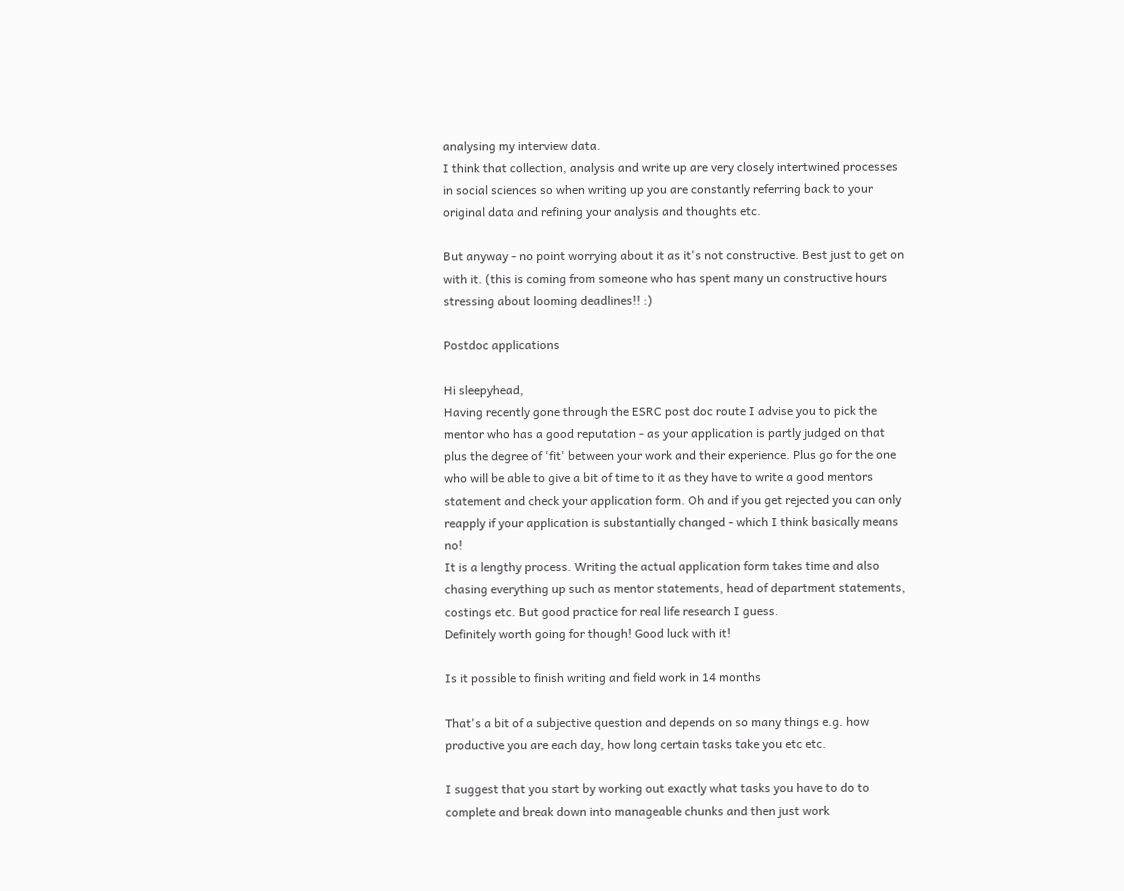analysing my interview data.
I think that collection, analysis and write up are very closely intertwined processes in social sciences so when writing up you are constantly referring back to your original data and refining your analysis and thoughts etc.

But anyway - no point worrying about it as it's not constructive. Best just to get on with it. (this is coming from someone who has spent many un constructive hours stressing about looming deadlines!! :)

Postdoc applications

Hi sleepyhead,
Having recently gone through the ESRC post doc route I advise you to pick the mentor who has a good reputation - as your application is partly judged on that plus the degree of 'fit' between your work and their experience. Plus go for the one who will be able to give a bit of time to it as they have to write a good mentors statement and check your application form. Oh and if you get rejected you can only reapply if your application is substantially changed - which I think basically means no!
It is a lengthy process. Writing the actual application form takes time and also chasing everything up such as mentor statements, head of department statements, costings etc. But good practice for real life research I guess.
Definitely worth going for though! Good luck with it!

Is it possible to finish writing and field work in 14 months

That's a bit of a subjective question and depends on so many things e.g. how productive you are each day, how long certain tasks take you etc etc.

I suggest that you start by working out exactly what tasks you have to do to complete and break down into manageable chunks and then just work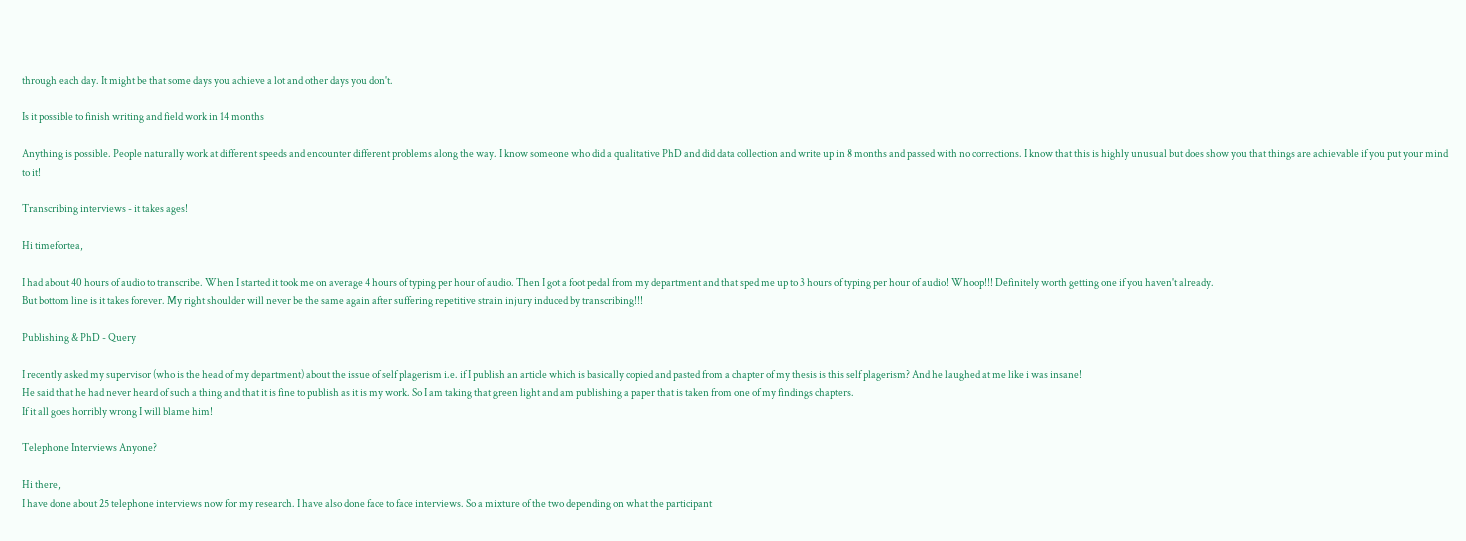through each day. It might be that some days you achieve a lot and other days you don't.

Is it possible to finish writing and field work in 14 months

Anything is possible. People naturally work at different speeds and encounter different problems along the way. I know someone who did a qualitative PhD and did data collection and write up in 8 months and passed with no corrections. I know that this is highly unusual but does show you that things are achievable if you put your mind to it!

Transcribing interviews - it takes ages!

Hi timefortea,

I had about 40 hours of audio to transcribe. When I started it took me on average 4 hours of typing per hour of audio. Then I got a foot pedal from my department and that sped me up to 3 hours of typing per hour of audio! Whoop!!! Definitely worth getting one if you haven't already.
But bottom line is it takes forever. My right shoulder will never be the same again after suffering repetitive strain injury induced by transcribing!!!

Publishing & PhD - Query

I recently asked my supervisor (who is the head of my department) about the issue of self plagerism i.e. if I publish an article which is basically copied and pasted from a chapter of my thesis is this self plagerism? And he laughed at me like i was insane!
He said that he had never heard of such a thing and that it is fine to publish as it is my work. So I am taking that green light and am publishing a paper that is taken from one of my findings chapters.
If it all goes horribly wrong I will blame him!

Telephone Interviews Anyone?

Hi there,
I have done about 25 telephone interviews now for my research. I have also done face to face interviews. So a mixture of the two depending on what the participant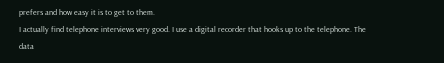prefers and how easy it is to get to them.
I actually find telephone interviews very good. I use a digital recorder that hooks up to the telephone. The data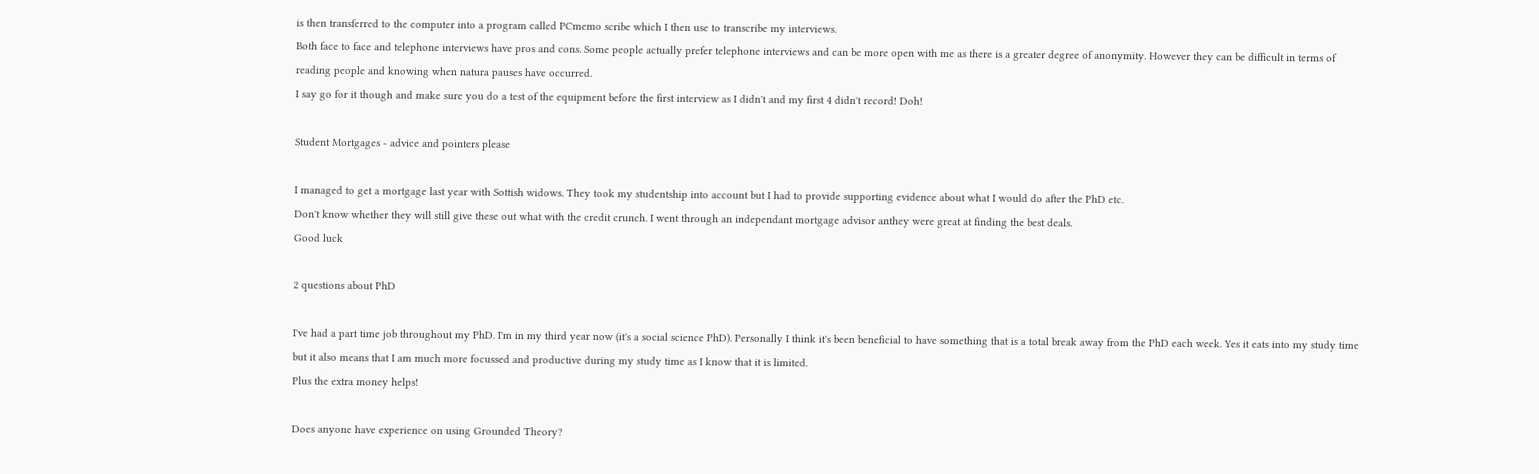is then transferred to the computer into a program called PCmemo scribe which I then use to transcribe my interviews.
Both face to face and telephone interviews have pros and cons. Some people actually prefer telephone interviews and can be more open with me as there is a greater degree of anonymity. However they can be difficult in terms of reading people and knowing when natura pauses have occurred.
I say go for it though and make sure you do a test of the equipment before the first interview as I didn't and my first 4 didn't record! Doh!

Student Mortgages - advice and pointers please

I managed to get a mortgage last year with Sottish widows. They took my studentship into account but I had to provide supporting evidence about what I would do after the PhD etc.
Don't know whether they will still give these out what with the credit crunch. I went through an independant mortgage advisor anthey were great at finding the best deals.
Good luck

2 questions about PhD

I've had a part time job throughout my PhD. I'm in my third year now (it's a social science PhD). Personally I think it's been beneficial to have something that is a total break away from the PhD each week. Yes it eats into my study time but it also means that I am much more focussed and productive during my study time as I know that it is limited.
Plus the extra money helps!

Does anyone have experience on using Grounded Theory?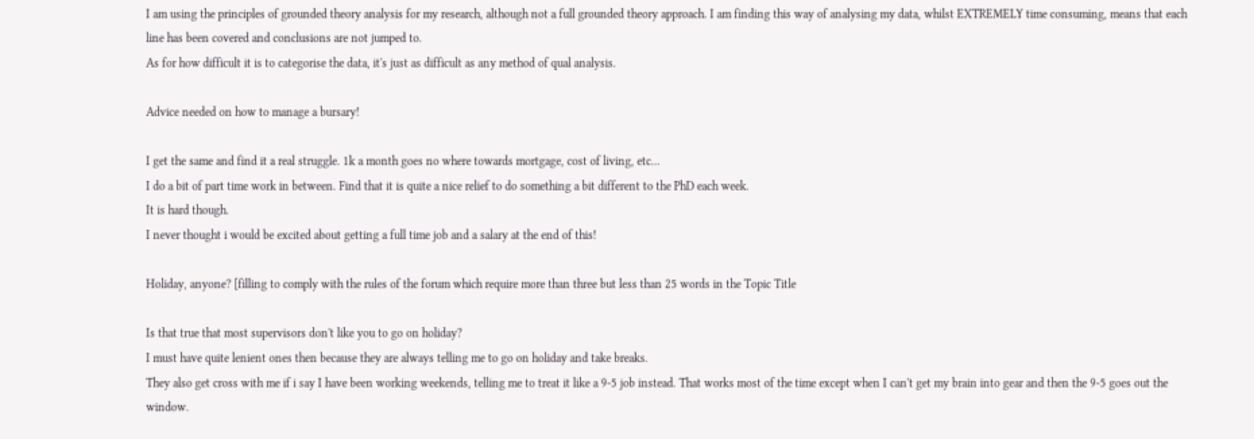I am using the principles of grounded theory analysis for my research, although not a full grounded theory approach. I am finding this way of analysing my data, whilst EXTREMELY time consuming, means that each line has been covered and conclusions are not jumped to.
As for how difficult it is to categorise the data, it's just as difficult as any method of qual analysis.

Advice needed on how to manage a bursary!

I get the same and find it a real struggle. 1k a month goes no where towards mortgage, cost of living, etc...
I do a bit of part time work in between. Find that it is quite a nice relief to do something a bit different to the PhD each week.
It is hard though.
I never thought i would be excited about getting a full time job and a salary at the end of this!

Holiday, anyone? [filling to comply with the rules of the forum which require more than three but less than 25 words in the Topic Title

Is that true that most supervisors don't like you to go on holiday?
I must have quite lenient ones then because they are always telling me to go on holiday and take breaks.
They also get cross with me if i say I have been working weekends, telling me to treat it like a 9-5 job instead. That works most of the time except when I can't get my brain into gear and then the 9-5 goes out the window.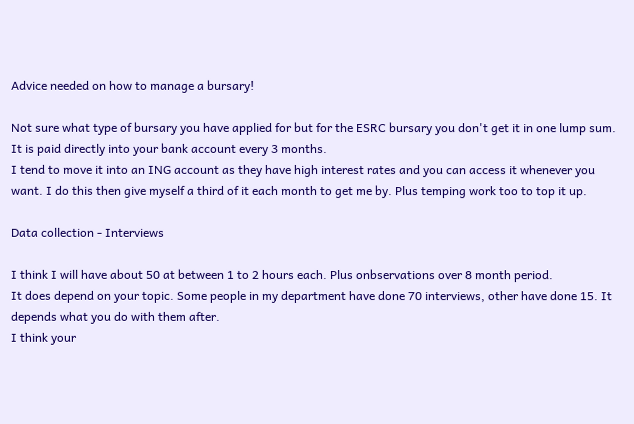Advice needed on how to manage a bursary!

Not sure what type of bursary you have applied for but for the ESRC bursary you don't get it in one lump sum. It is paid directly into your bank account every 3 months.
I tend to move it into an ING account as they have high interest rates and you can access it whenever you want. I do this then give myself a third of it each month to get me by. Plus temping work too to top it up.

Data collection - Interviews

I think I will have about 50 at between 1 to 2 hours each. Plus onbservations over 8 month period.
It does depend on your topic. Some people in my department have done 70 interviews, other have done 15. It depends what you do with them after.
I think your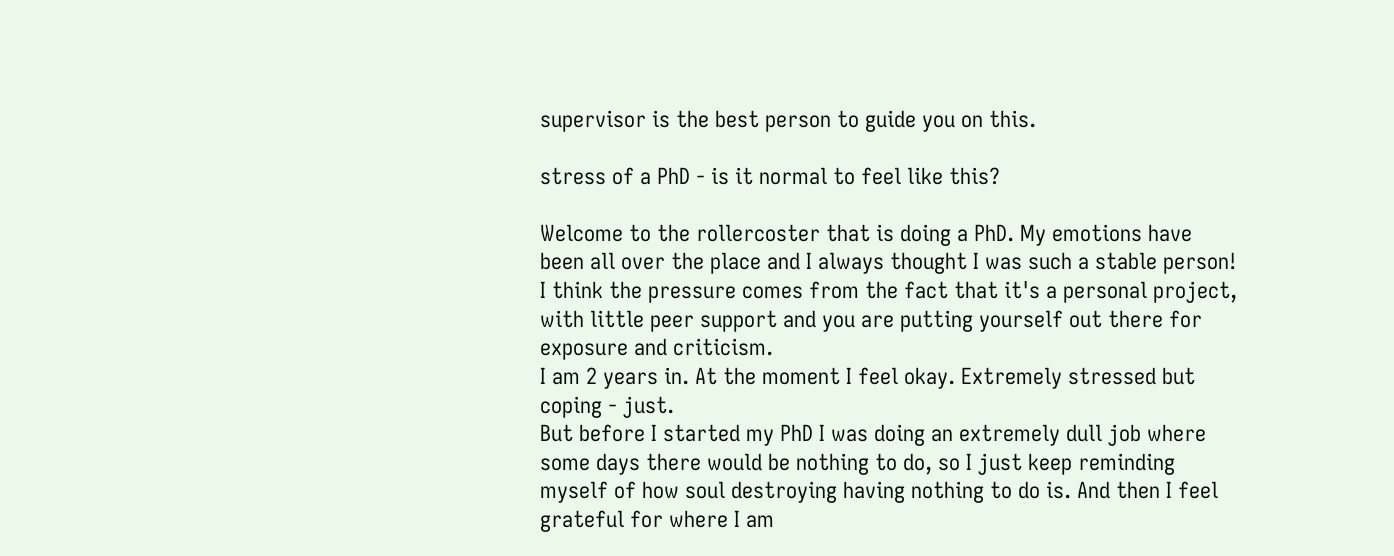supervisor is the best person to guide you on this.

stress of a PhD - is it normal to feel like this?

Welcome to the rollercoster that is doing a PhD. My emotions have been all over the place and I always thought I was such a stable person!
I think the pressure comes from the fact that it's a personal project, with little peer support and you are putting yourself out there for exposure and criticism.
I am 2 years in. At the moment I feel okay. Extremely stressed but coping - just.
But before I started my PhD I was doing an extremely dull job where some days there would be nothing to do, so I just keep reminding myself of how soul destroying having nothing to do is. And then I feel grateful for where I am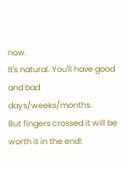now.
It's natural. You'll have good and bad days/weeks/months.
But fingers crossed it will be worth it in the end!